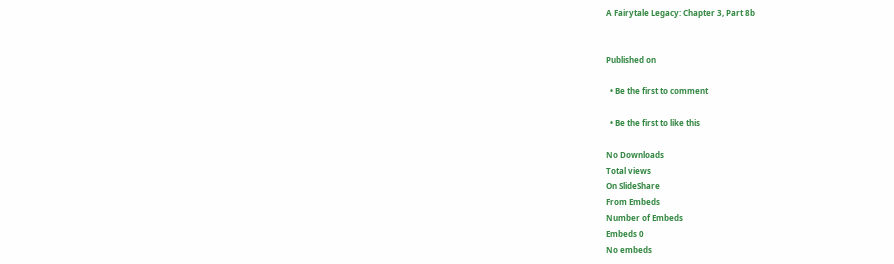A Fairytale Legacy: Chapter 3, Part 8b


Published on

  • Be the first to comment

  • Be the first to like this

No Downloads
Total views
On SlideShare
From Embeds
Number of Embeds
Embeds 0
No embeds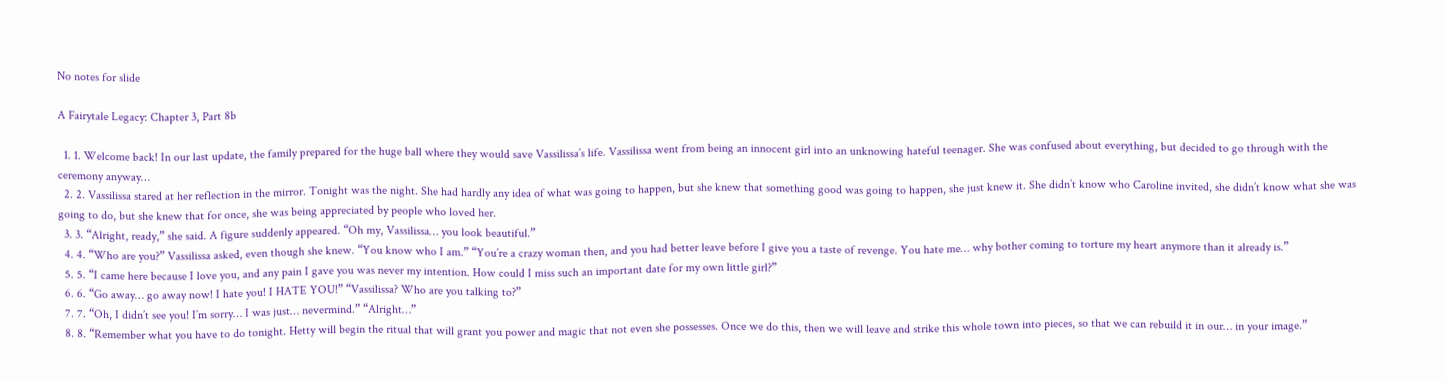No notes for slide

A Fairytale Legacy: Chapter 3, Part 8b

  1. 1. Welcome back! In our last update, the family prepared for the huge ball where they would save Vassilissa’s life. Vassilissa went from being an innocent girl into an unknowing hateful teenager. She was confused about everything, but decided to go through with the ceremony anyway…
  2. 2. Vassilissa stared at her reflection in the mirror. Tonight was the night. She had hardly any idea of what was going to happen, but she knew that something good was going to happen, she just knew it. She didn’t know who Caroline invited, she didn’t know what she was going to do, but she knew that for once, she was being appreciated by people who loved her.
  3. 3. “Alright, ready,” she said. A figure suddenly appeared. “Oh my, Vassilissa… you look beautiful.”
  4. 4. “Who are you?” Vassilissa asked, even though she knew. “You know who I am.” “You’re a crazy woman then, and you had better leave before I give you a taste of revenge. You hate me… why bother coming to torture my heart anymore than it already is.”
  5. 5. “I came here because I love you, and any pain I gave you was never my intention. How could I miss such an important date for my own little girl?”
  6. 6. “Go away… go away now! I hate you! I HATE YOU!” “Vassilissa? Who are you talking to?”
  7. 7. “Oh, I didn’t see you! I’m sorry… I was just… nevermind.” “Alright…”
  8. 8. “Remember what you have to do tonight. Hetty will begin the ritual that will grant you power and magic that not even she possesses. Once we do this, then we will leave and strike this whole town into pieces, so that we can rebuild it in our… in your image.”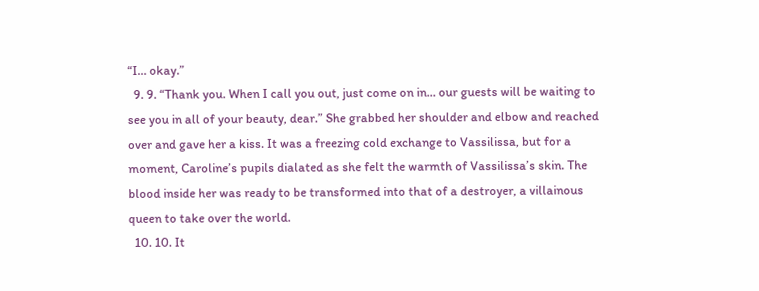“I… okay.”
  9. 9. “Thank you. When I call you out, just come on in… our guests will be waiting to see you in all of your beauty, dear.” She grabbed her shoulder and elbow and reached over and gave her a kiss. It was a freezing cold exchange to Vassilissa, but for a moment, Caroline’s pupils dialated as she felt the warmth of Vassilissa’s skin. The blood inside her was ready to be transformed into that of a destroyer, a villainous queen to take over the world.
  10. 10. It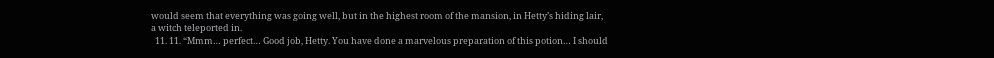would seem that everything was going well, but in the highest room of the mansion, in Hetty’s hiding lair, a witch teleported in.
  11. 11. “Mmm… perfect… Good job, Hetty. You have done a marvelous preparation of this potion… I should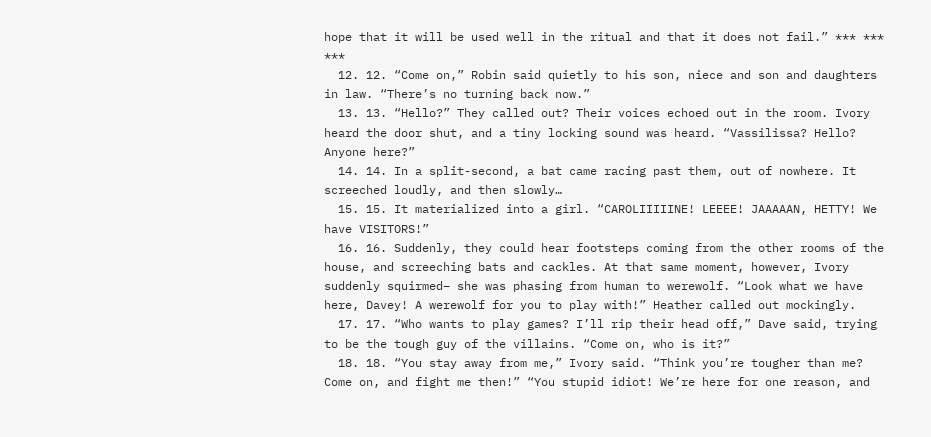hope that it will be used well in the ritual and that it does not fail.” *** *** ***
  12. 12. “Come on,” Robin said quietly to his son, niece and son and daughters in law. “There’s no turning back now.”
  13. 13. “Hello?” They called out? Their voices echoed out in the room. Ivory heard the door shut, and a tiny locking sound was heard. “Vassilissa? Hello? Anyone here?”
  14. 14. In a split-second, a bat came racing past them, out of nowhere. It screeched loudly, and then slowly…
  15. 15. It materialized into a girl. “CAROLIIIIINE! LEEEE! JAAAAAN, HETTY! We have VISITORS!”
  16. 16. Suddenly, they could hear footsteps coming from the other rooms of the house, and screeching bats and cackles. At that same moment, however, Ivory suddenly squirmed– she was phasing from human to werewolf. “Look what we have here, Davey! A werewolf for you to play with!” Heather called out mockingly.
  17. 17. “Who wants to play games? I’ll rip their head off,” Dave said, trying to be the tough guy of the villains. “Come on, who is it?”
  18. 18. “You stay away from me,” Ivory said. “Think you’re tougher than me? Come on, and fight me then!” “You stupid idiot! We’re here for one reason, and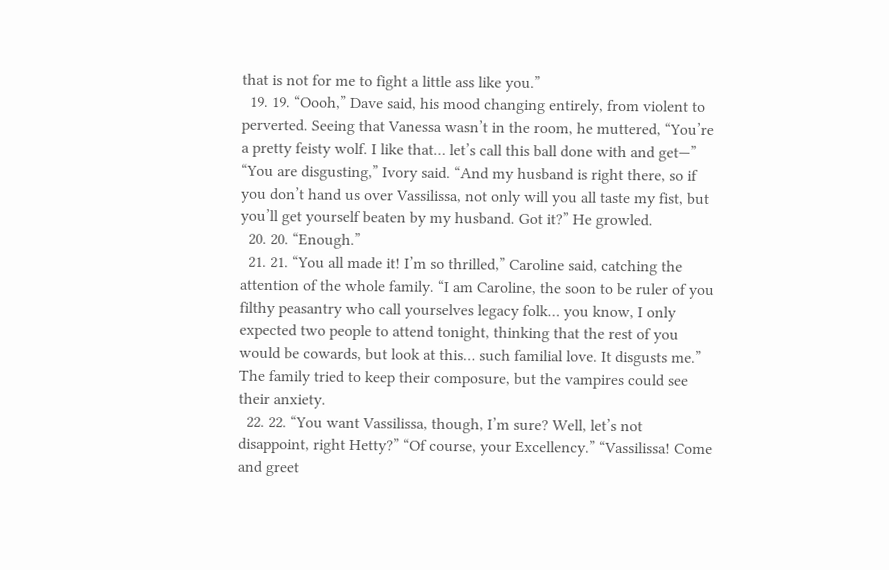that is not for me to fight a little ass like you.”
  19. 19. “Oooh,” Dave said, his mood changing entirely, from violent to perverted. Seeing that Vanessa wasn’t in the room, he muttered, “You’re a pretty feisty wolf. I like that… let’s call this ball done with and get—” “You are disgusting,” Ivory said. “And my husband is right there, so if you don’t hand us over Vassilissa, not only will you all taste my fist, but you’ll get yourself beaten by my husband. Got it?” He growled.
  20. 20. “Enough.”
  21. 21. “You all made it! I’m so thrilled,” Caroline said, catching the attention of the whole family. “I am Caroline, the soon to be ruler of you filthy peasantry who call yourselves legacy folk… you know, I only expected two people to attend tonight, thinking that the rest of you would be cowards, but look at this… such familial love. It disgusts me.” The family tried to keep their composure, but the vampires could see their anxiety.
  22. 22. “You want Vassilissa, though, I’m sure? Well, let’s not disappoint, right Hetty?” “Of course, your Excellency.” “Vassilissa! Come and greet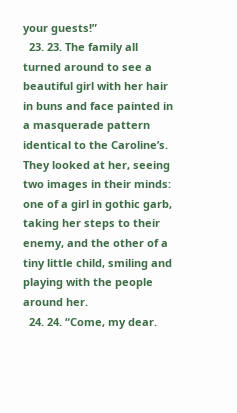your guests!”
  23. 23. The family all turned around to see a beautiful girl with her hair in buns and face painted in a masquerade pattern identical to the Caroline’s. They looked at her, seeing two images in their minds: one of a girl in gothic garb, taking her steps to their enemy, and the other of a tiny little child, smiling and playing with the people around her.
  24. 24. “Come, my dear.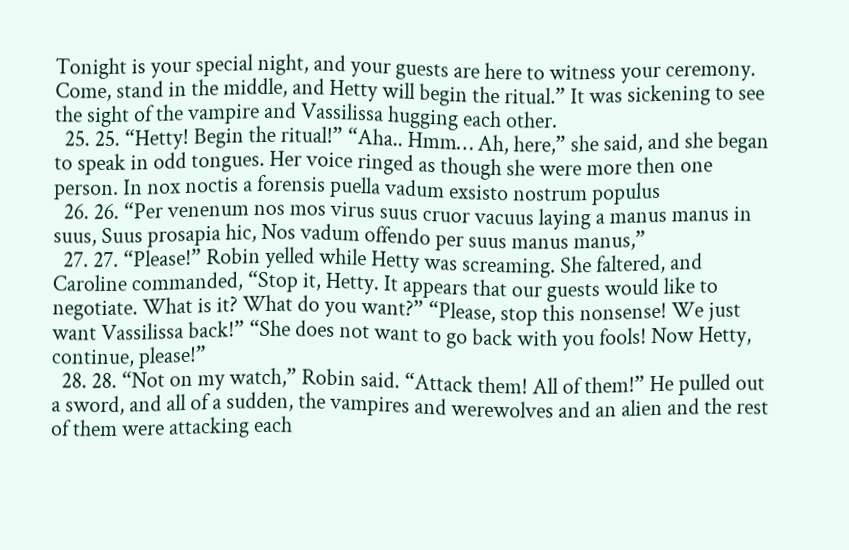Tonight is your special night, and your guests are here to witness your ceremony. Come, stand in the middle, and Hetty will begin the ritual.” It was sickening to see the sight of the vampire and Vassilissa hugging each other.
  25. 25. “Hetty! Begin the ritual!” “Aha.. Hmm… Ah, here,” she said, and she began to speak in odd tongues. Her voice ringed as though she were more then one person. In nox noctis a forensis puella vadum exsisto nostrum populus
  26. 26. “Per venenum nos mos virus suus cruor vacuus laying a manus manus in suus, Suus prosapia hic, Nos vadum offendo per suus manus manus,”
  27. 27. “Please!” Robin yelled while Hetty was screaming. She faltered, and Caroline commanded, “Stop it, Hetty. It appears that our guests would like to negotiate. What is it? What do you want?” “Please, stop this nonsense! We just want Vassilissa back!” “She does not want to go back with you fools! Now Hetty, continue, please!”
  28. 28. “Not on my watch,” Robin said. “Attack them! All of them!” He pulled out a sword, and all of a sudden, the vampires and werewolves and an alien and the rest of them were attacking each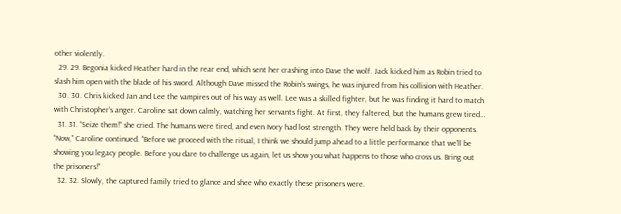other violently.
  29. 29. Begonia kicked Heather hard in the rear end, which sent her crashing into Dave the wolf. Jack kicked him as Robin tried to slash him open with the blade of his sword. Although Dave missed the Robin’s swings, he was injured from his collision with Heather.
  30. 30. Chris kicked Jan and Lee the vampires out of his way as well. Lee was a skilled fighter, but he was finding it hard to match with Christopher’s anger. Caroline sat down calmly, watching her servants fight. At first, they faltered, but the humans grew tired…
  31. 31. “Seize them!” she cried. The humans were tired, and even Ivory had lost strength. They were held back by their opponents. “Now,” Caroline continued. “Before we proceed with the ritual, I think we should jump ahead to a little performance that we’ll be showing you legacy people. Before you dare to challenge us again, let us show you what happens to those who cross us. Bring out the prisoners!”
  32. 32. Slowly, the captured family tried to glance and shee who exactly these prisoners were.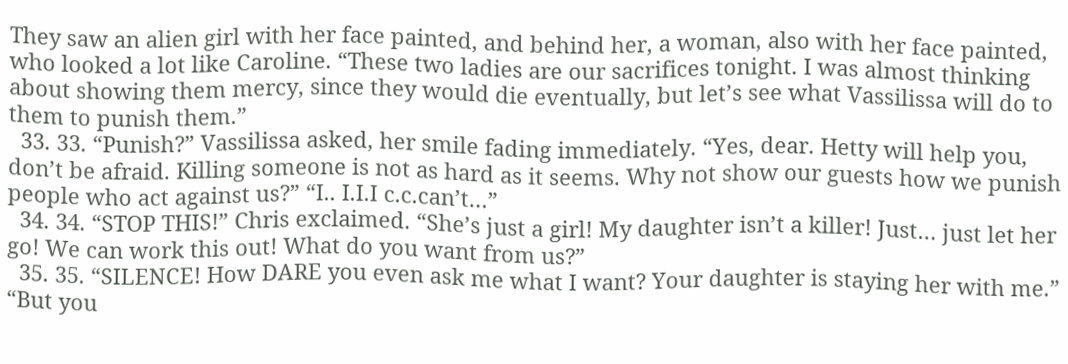They saw an alien girl with her face painted, and behind her, a woman, also with her face painted, who looked a lot like Caroline. “These two ladies are our sacrifices tonight. I was almost thinking about showing them mercy, since they would die eventually, but let’s see what Vassilissa will do to them to punish them.”
  33. 33. “Punish?” Vassilissa asked, her smile fading immediately. “Yes, dear. Hetty will help you, don’t be afraid. Killing someone is not as hard as it seems. Why not show our guests how we punish people who act against us?” “I.. I.I.I c.c.can’t…”
  34. 34. “STOP THIS!” Chris exclaimed. “She’s just a girl! My daughter isn’t a killer! Just… just let her go! We can work this out! What do you want from us?”
  35. 35. “SILENCE! How DARE you even ask me what I want? Your daughter is staying her with me.” “But you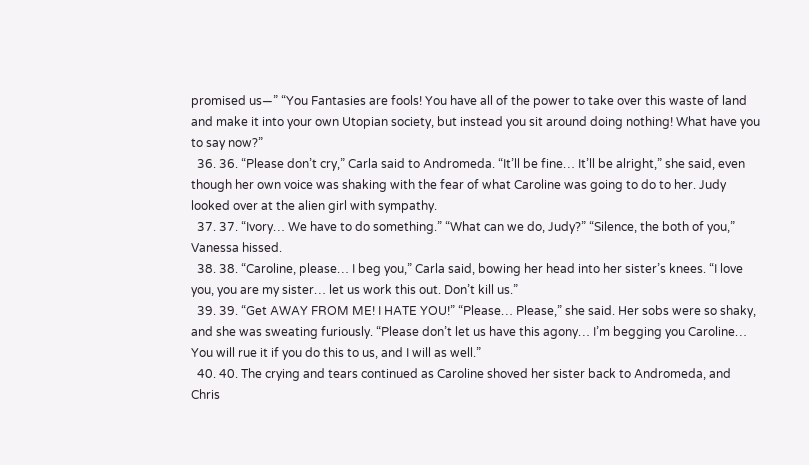promised us—” “You Fantasies are fools! You have all of the power to take over this waste of land and make it into your own Utopian society, but instead you sit around doing nothing! What have you to say now?”
  36. 36. “Please don’t cry,” Carla said to Andromeda. “It’ll be fine… It’ll be alright,” she said, even though her own voice was shaking with the fear of what Caroline was going to do to her. Judy looked over at the alien girl with sympathy.
  37. 37. “Ivory… We have to do something.” “What can we do, Judy?” “Silence, the both of you,” Vanessa hissed.
  38. 38. “Caroline, please… I beg you,” Carla said, bowing her head into her sister’s knees. “I love you, you are my sister… let us work this out. Don’t kill us.”
  39. 39. “Get AWAY FROM ME! I HATE YOU!” “Please… Please,” she said. Her sobs were so shaky, and she was sweating furiously. “Please don’t let us have this agony… I’m begging you Caroline… You will rue it if you do this to us, and I will as well.”
  40. 40. The crying and tears continued as Caroline shoved her sister back to Andromeda, and Chris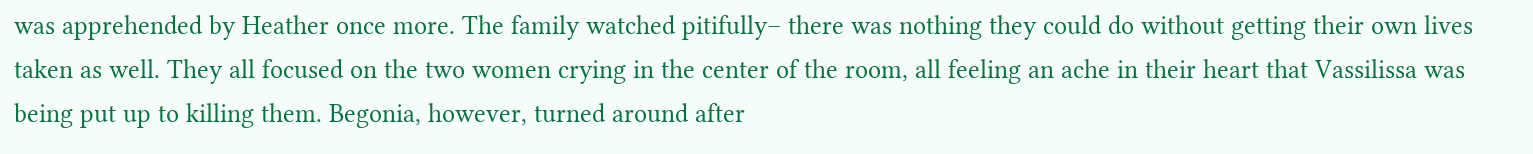was apprehended by Heather once more. The family watched pitifully– there was nothing they could do without getting their own lives taken as well. They all focused on the two women crying in the center of the room, all feeling an ache in their heart that Vassilissa was being put up to killing them. Begonia, however, turned around after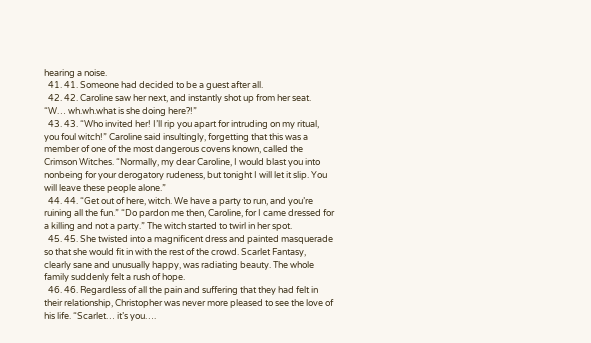hearing a noise.
  41. 41. Someone had decided to be a guest after all.
  42. 42. Caroline saw her next, and instantly shot up from her seat. “W… wh.wh.what is she doing here?!”
  43. 43. “Who invited her! I’ll rip you apart for intruding on my ritual, you foul witch!” Caroline said insultingly, forgetting that this was a member of one of the most dangerous covens known, called the Crimson Witches. “Normally, my dear Caroline, I would blast you into nonbeing for your derogatory rudeness, but tonight I will let it slip. You will leave these people alone.”
  44. 44. “Get out of here, witch. We have a party to run, and you’re ruining all the fun.” “Do pardon me then, Caroline, for I came dressed for a killing and not a party.” The witch started to twirl in her spot.
  45. 45. She twisted into a magnificent dress and painted masquerade so that she would fit in with the rest of the crowd. Scarlet Fantasy, clearly sane and unusually happy, was radiating beauty. The whole family suddenly felt a rush of hope.
  46. 46. Regardless of all the pain and suffering that they had felt in their relationship, Christopher was never more pleased to see the love of his life. “Scarlet… it’s you….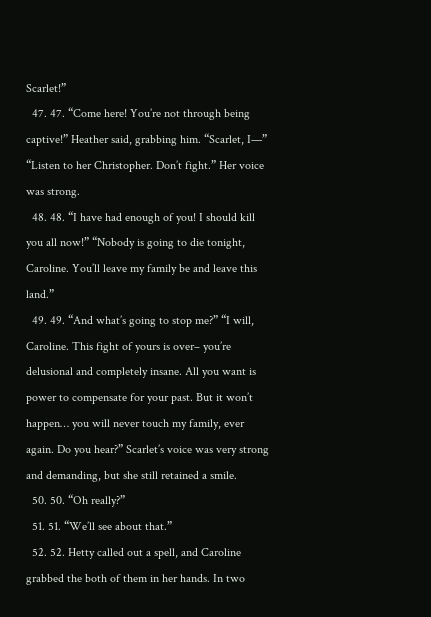Scarlet!”
  47. 47. “Come here! You’re not through being captive!” Heather said, grabbing him. “Scarlet, I—” “Listen to her Christopher. Don’t fight.” Her voice was strong.
  48. 48. “I have had enough of you! I should kill you all now!” “Nobody is going to die tonight, Caroline. You’ll leave my family be and leave this land.”
  49. 49. “And what’s going to stop me?” “I will, Caroline. This fight of yours is over– you’re delusional and completely insane. All you want is power to compensate for your past. But it won’t happen… you will never touch my family, ever again. Do you hear?” Scarlet’s voice was very strong and demanding, but she still retained a smile.
  50. 50. “Oh really?”
  51. 51. “We’ll see about that.”
  52. 52. Hetty called out a spell, and Caroline grabbed the both of them in her hands. In two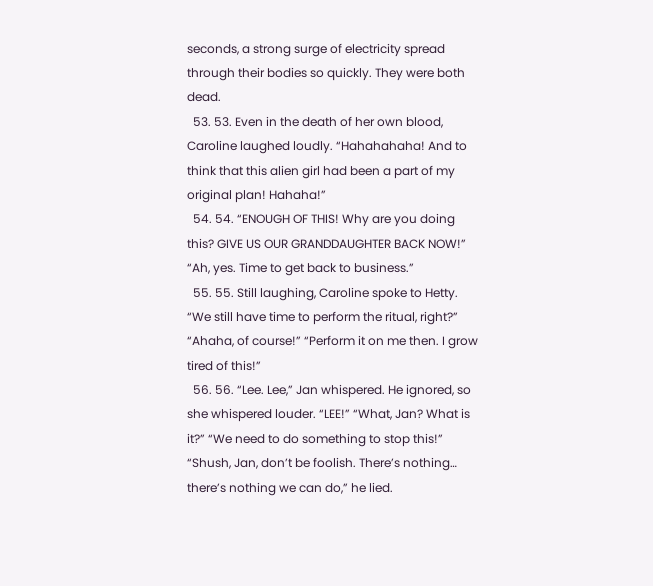seconds, a strong surge of electricity spread through their bodies so quickly. They were both dead.
  53. 53. Even in the death of her own blood, Caroline laughed loudly. “Hahahahaha! And to think that this alien girl had been a part of my original plan! Hahaha!”
  54. 54. “ENOUGH OF THIS! Why are you doing this? GIVE US OUR GRANDDAUGHTER BACK NOW!” “Ah, yes. Time to get back to business.”
  55. 55. Still laughing, Caroline spoke to Hetty. “We still have time to perform the ritual, right?” “Ahaha, of course!” “Perform it on me then. I grow tired of this!”
  56. 56. “Lee. Lee,” Jan whispered. He ignored, so she whispered louder. “LEE!” “What, Jan? What is it?” “We need to do something to stop this!” “Shush, Jan, don’t be foolish. There’s nothing… there’s nothing we can do,” he lied.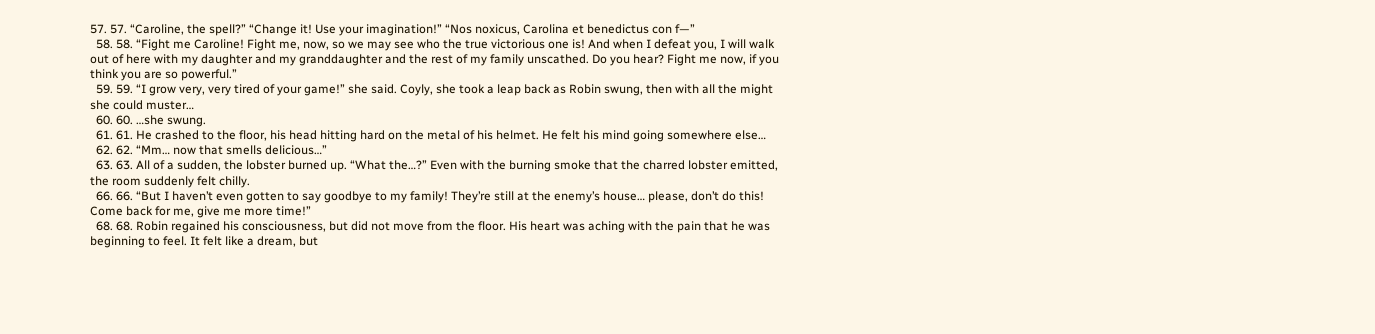57. 57. “Caroline, the spell?” “Change it! Use your imagination!” “Nos noxicus, Carolina et benedictus con f—”
  58. 58. “Fight me Caroline! Fight me, now, so we may see who the true victorious one is! And when I defeat you, I will walk out of here with my daughter and my granddaughter and the rest of my family unscathed. Do you hear? Fight me now, if you think you are so powerful.”
  59. 59. “I grow very, very tired of your game!” she said. Coyly, she took a leap back as Robin swung, then with all the might she could muster…
  60. 60. …she swung.
  61. 61. He crashed to the floor, his head hitting hard on the metal of his helmet. He felt his mind going somewhere else…
  62. 62. “Mm… now that smells delicious…”
  63. 63. All of a sudden, the lobster burned up. “What the…?” Even with the burning smoke that the charred lobster emitted, the room suddenly felt chilly.
  66. 66. “But I haven’t even gotten to say goodbye to my family! They’re still at the enemy’s house… please, don’t do this! Come back for me, give me more time!”
  68. 68. Robin regained his consciousness, but did not move from the floor. His heart was aching with the pain that he was beginning to feel. It felt like a dream, but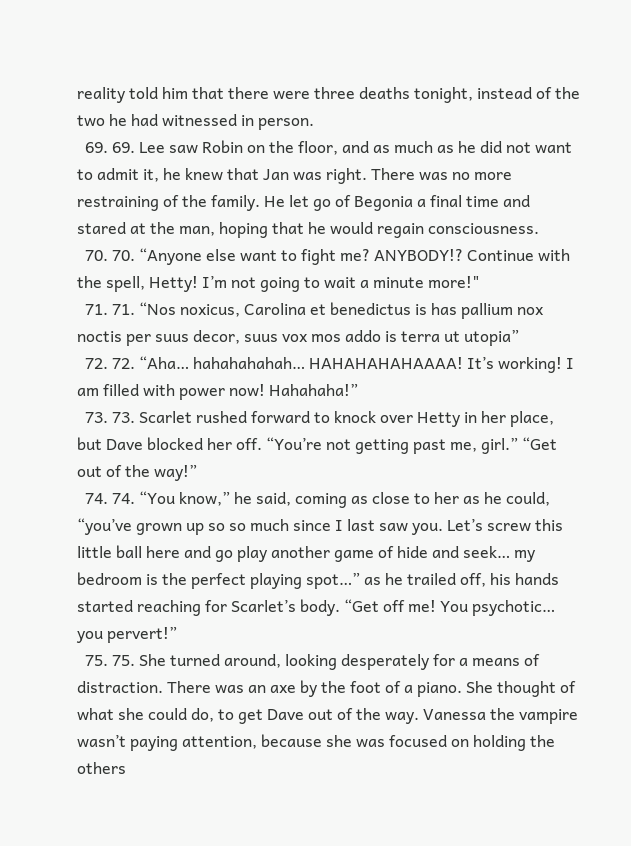reality told him that there were three deaths tonight, instead of the two he had witnessed in person.
  69. 69. Lee saw Robin on the floor, and as much as he did not want to admit it, he knew that Jan was right. There was no more restraining of the family. He let go of Begonia a final time and stared at the man, hoping that he would regain consciousness.
  70. 70. “Anyone else want to fight me? ANYBODY!? Continue with the spell, Hetty! I’m not going to wait a minute more!"
  71. 71. “Nos noxicus, Carolina et benedictus is has pallium nox noctis per suus decor, suus vox mos addo is terra ut utopia”
  72. 72. “Aha… hahahahahah… HAHAHAHAHAAAA! It’s working! I am filled with power now! Hahahaha!”
  73. 73. Scarlet rushed forward to knock over Hetty in her place, but Dave blocked her off. “You’re not getting past me, girl.” “Get out of the way!”
  74. 74. “You know,” he said, coming as close to her as he could, “you’ve grown up so so much since I last saw you. Let’s screw this little ball here and go play another game of hide and seek… my bedroom is the perfect playing spot…” as he trailed off, his hands started reaching for Scarlet’s body. “Get off me! You psychotic… you pervert!”
  75. 75. She turned around, looking desperately for a means of distraction. There was an axe by the foot of a piano. She thought of what she could do, to get Dave out of the way. Vanessa the vampire wasn’t paying attention, because she was focused on holding the others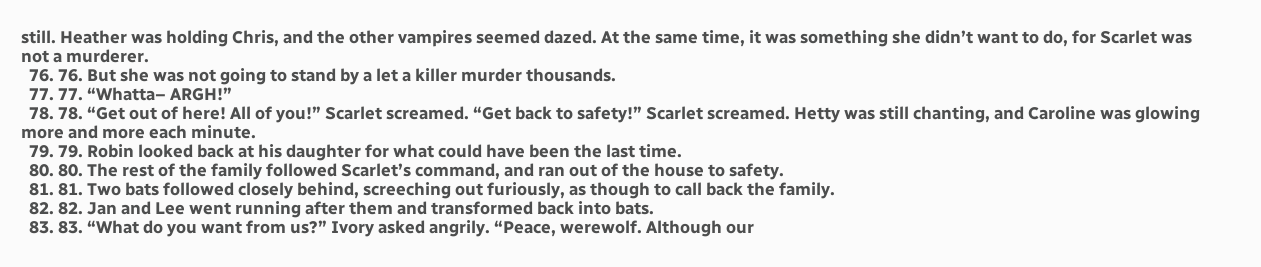still. Heather was holding Chris, and the other vampires seemed dazed. At the same time, it was something she didn’t want to do, for Scarlet was not a murderer.
  76. 76. But she was not going to stand by a let a killer murder thousands.
  77. 77. “Whatta– ARGH!”
  78. 78. “Get out of here! All of you!” Scarlet screamed. “Get back to safety!” Scarlet screamed. Hetty was still chanting, and Caroline was glowing more and more each minute.
  79. 79. Robin looked back at his daughter for what could have been the last time.
  80. 80. The rest of the family followed Scarlet’s command, and ran out of the house to safety.
  81. 81. Two bats followed closely behind, screeching out furiously, as though to call back the family.
  82. 82. Jan and Lee went running after them and transformed back into bats.
  83. 83. “What do you want from us?” Ivory asked angrily. “Peace, werewolf. Although our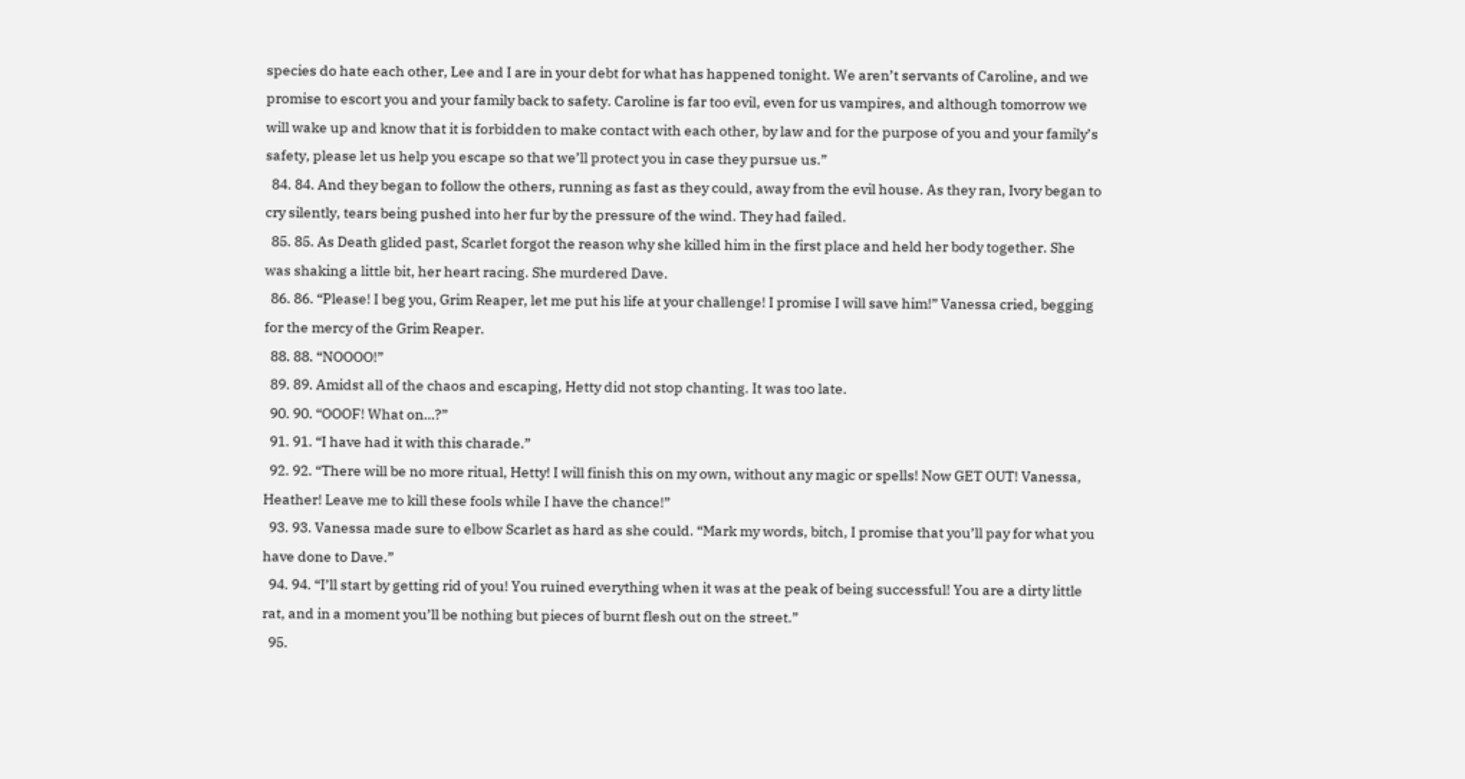species do hate each other, Lee and I are in your debt for what has happened tonight. We aren’t servants of Caroline, and we promise to escort you and your family back to safety. Caroline is far too evil, even for us vampires, and although tomorrow we will wake up and know that it is forbidden to make contact with each other, by law and for the purpose of you and your family’s safety, please let us help you escape so that we’ll protect you in case they pursue us.”
  84. 84. And they began to follow the others, running as fast as they could, away from the evil house. As they ran, Ivory began to cry silently, tears being pushed into her fur by the pressure of the wind. They had failed.
  85. 85. As Death glided past, Scarlet forgot the reason why she killed him in the first place and held her body together. She was shaking a little bit, her heart racing. She murdered Dave.
  86. 86. “Please! I beg you, Grim Reaper, let me put his life at your challenge! I promise I will save him!” Vanessa cried, begging for the mercy of the Grim Reaper.
  88. 88. “NOOOO!”
  89. 89. Amidst all of the chaos and escaping, Hetty did not stop chanting. It was too late.
  90. 90. “OOOF! What on…?”
  91. 91. “I have had it with this charade.”
  92. 92. “There will be no more ritual, Hetty! I will finish this on my own, without any magic or spells! Now GET OUT! Vanessa, Heather! Leave me to kill these fools while I have the chance!”
  93. 93. Vanessa made sure to elbow Scarlet as hard as she could. “Mark my words, bitch, I promise that you’ll pay for what you have done to Dave.”
  94. 94. “I’ll start by getting rid of you! You ruined everything when it was at the peak of being successful! You are a dirty little rat, and in a moment you’ll be nothing but pieces of burnt flesh out on the street.”
  95.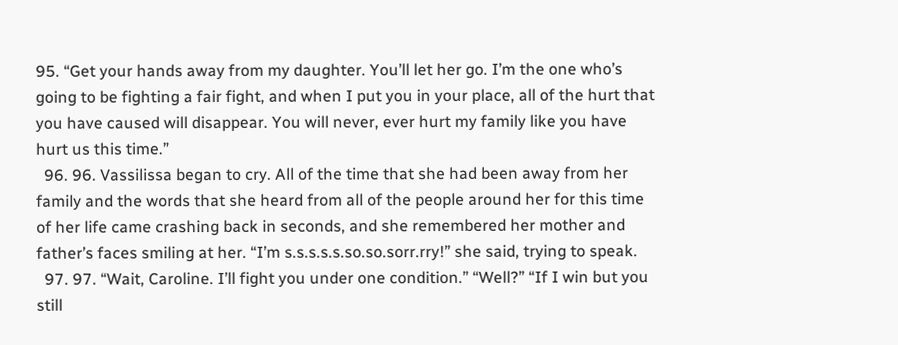95. “Get your hands away from my daughter. You’ll let her go. I’m the one who’s going to be fighting a fair fight, and when I put you in your place, all of the hurt that you have caused will disappear. You will never, ever hurt my family like you have hurt us this time.”
  96. 96. Vassilissa began to cry. All of the time that she had been away from her family and the words that she heard from all of the people around her for this time of her life came crashing back in seconds, and she remembered her mother and father’s faces smiling at her. “I’m s.s.s.s.s.so.so.sorr.rry!” she said, trying to speak.
  97. 97. “Wait, Caroline. I’ll fight you under one condition.” “Well?” “If I win but you still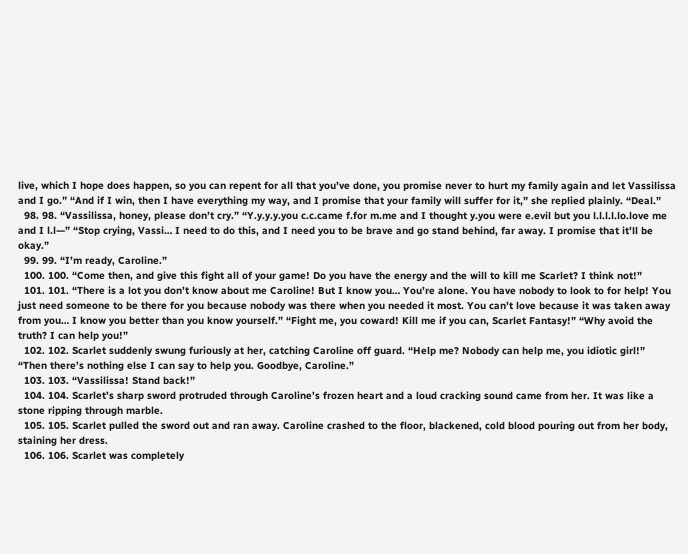live, which I hope does happen, so you can repent for all that you’ve done, you promise never to hurt my family again and let Vassilissa and I go.” “And if I win, then I have everything my way, and I promise that your family will suffer for it,” she replied plainly. “Deal.”
  98. 98. “Vassilissa, honey, please don’t cry.” “Y.y.y.y.you c.c.came f.for m.me and I thought y.you were e.evil but you l.l.l.l.lo.love me and I l.l—” “Stop crying, Vassi… I need to do this, and I need you to be brave and go stand behind, far away. I promise that it’ll be okay.”
  99. 99. “I’m ready, Caroline.”
  100. 100. “Come then, and give this fight all of your game! Do you have the energy and the will to kill me Scarlet? I think not!”
  101. 101. “There is a lot you don’t know about me Caroline! But I know you… You’re alone. You have nobody to look to for help! You just need someone to be there for you because nobody was there when you needed it most. You can’t love because it was taken away from you… I know you better than you know yourself.” “Fight me, you coward! Kill me if you can, Scarlet Fantasy!” “Why avoid the truth? I can help you!”
  102. 102. Scarlet suddenly swung furiously at her, catching Caroline off guard. “Help me? Nobody can help me, you idiotic girl!” “Then there’s nothing else I can say to help you. Goodbye, Caroline.”
  103. 103. “Vassilissa! Stand back!”
  104. 104. Scarlet’s sharp sword protruded through Caroline’s frozen heart and a loud cracking sound came from her. It was like a stone ripping through marble.
  105. 105. Scarlet pulled the sword out and ran away. Caroline crashed to the floor, blackened, cold blood pouring out from her body, staining her dress.
  106. 106. Scarlet was completely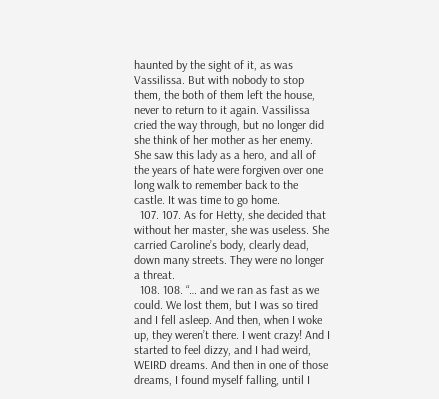haunted by the sight of it, as was Vassilissa. But with nobody to stop them, the both of them left the house, never to return to it again. Vassilissa cried the way through, but no longer did she think of her mother as her enemy. She saw this lady as a hero, and all of the years of hate were forgiven over one long walk to remember back to the castle. It was time to go home.
  107. 107. As for Hetty, she decided that without her master, she was useless. She carried Caroline’s body, clearly dead, down many streets. They were no longer a threat.
  108. 108. “… and we ran as fast as we could. We lost them, but I was so tired and I fell asleep. And then, when I woke up, they weren’t there. I went crazy! And I started to feel dizzy, and I had weird, WEIRD dreams. And then in one of those dreams, I found myself falling, until I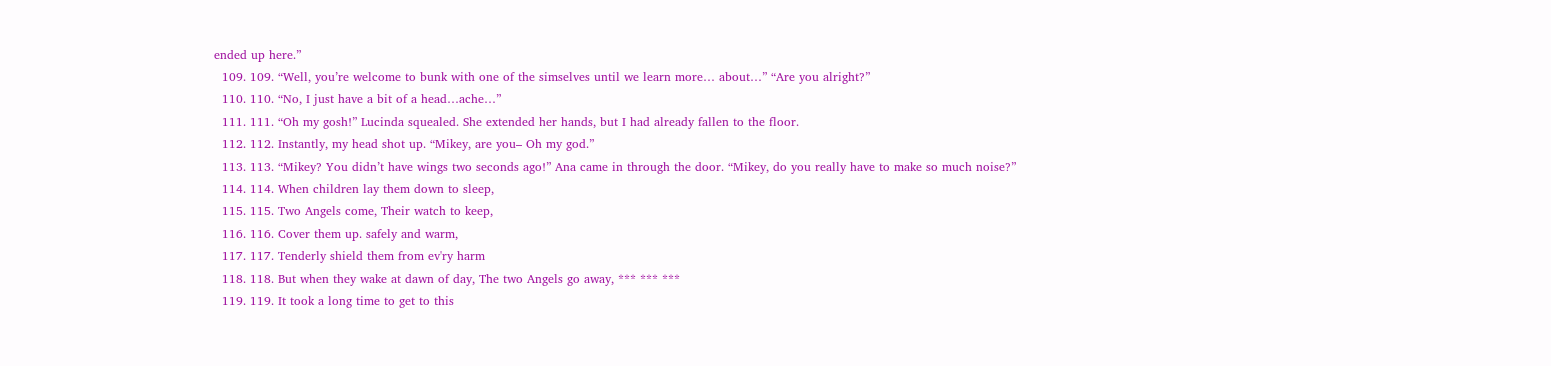ended up here.”
  109. 109. “Well, you’re welcome to bunk with one of the simselves until we learn more… about…” “Are you alright?”
  110. 110. “No, I just have a bit of a head…ache…”
  111. 111. “Oh my gosh!” Lucinda squealed. She extended her hands, but I had already fallen to the floor.
  112. 112. Instantly, my head shot up. “Mikey, are you– Oh my god.”
  113. 113. “Mikey? You didn’t have wings two seconds ago!” Ana came in through the door. “Mikey, do you really have to make so much noise?”
  114. 114. When children lay them down to sleep,
  115. 115. Two Angels come, Their watch to keep,
  116. 116. Cover them up. safely and warm,
  117. 117. Tenderly shield them from ev'ry harm
  118. 118. But when they wake at dawn of day, The two Angels go away, *** *** ***
  119. 119. It took a long time to get to this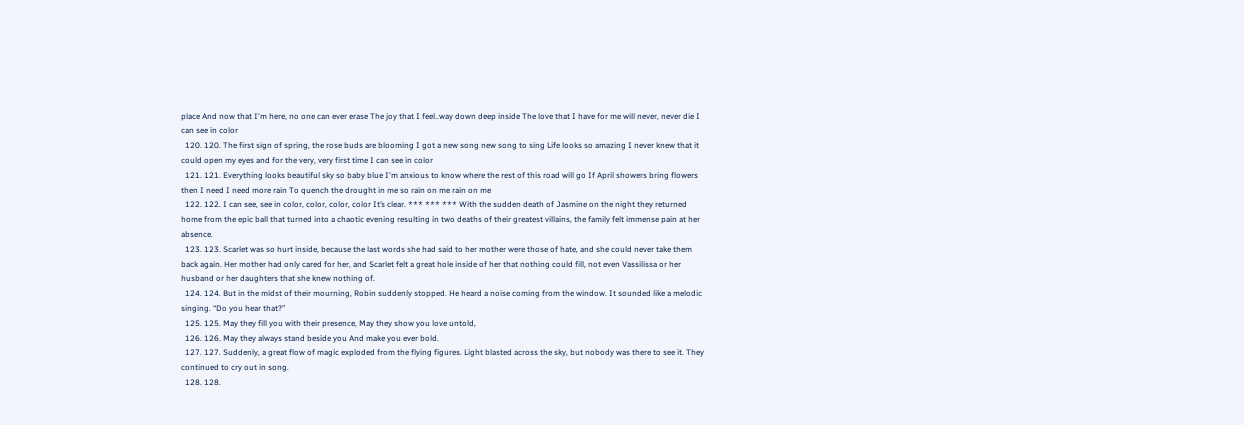place And now that I'm here, no one can ever erase The joy that I feel..way down deep inside The love that I have for me will never, never die I can see in color
  120. 120. The first sign of spring, the rose buds are blooming I got a new song new song to sing Life looks so amazing I never knew that it could open my eyes and for the very, very first time I can see in color
  121. 121. Everything looks beautiful sky so baby blue I'm anxious to know where the rest of this road will go If April showers bring flowers then I need I need more rain To quench the drought in me so rain on me rain on me
  122. 122. I can see, see in color, color, color, color It’s clear. *** *** *** With the sudden death of Jasmine on the night they returned home from the epic ball that turned into a chaotic evening resulting in two deaths of their greatest villains, the family felt immense pain at her absence.
  123. 123. Scarlet was so hurt inside, because the last words she had said to her mother were those of hate, and she could never take them back again. Her mother had only cared for her, and Scarlet felt a great hole inside of her that nothing could fill, not even Vassilissa or her husband or her daughters that she knew nothing of.
  124. 124. But in the midst of their mourning, Robin suddenly stopped. He heard a noise coming from the window. It sounded like a melodic singing. “Do you hear that?”
  125. 125. May they fill you with their presence, May they show you love untold,
  126. 126. May they always stand beside you And make you ever bold.
  127. 127. Suddenly, a great flow of magic exploded from the flying figures. Light blasted across the sky, but nobody was there to see it. They continued to cry out in song.
  128. 128.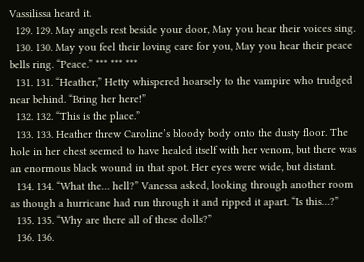Vassilissa heard it.
  129. 129. May angels rest beside your door, May you hear their voices sing.
  130. 130. May you feel their loving care for you, May you hear their peace bells ring. “Peace.” *** *** ***
  131. 131. “Heather,” Hetty whispered hoarsely to the vampire who trudged near behind. “Bring her here!”
  132. 132. “This is the place.”
  133. 133. Heather threw Caroline’s bloody body onto the dusty floor. The hole in her chest seemed to have healed itself with her venom, but there was an enormous black wound in that spot. Her eyes were wide, but distant.
  134. 134. “What the… hell?” Vanessa asked, looking through another room as though a hurricane had run through it and ripped it apart. “Is this…?”
  135. 135. “Why are there all of these dolls?”
  136. 136.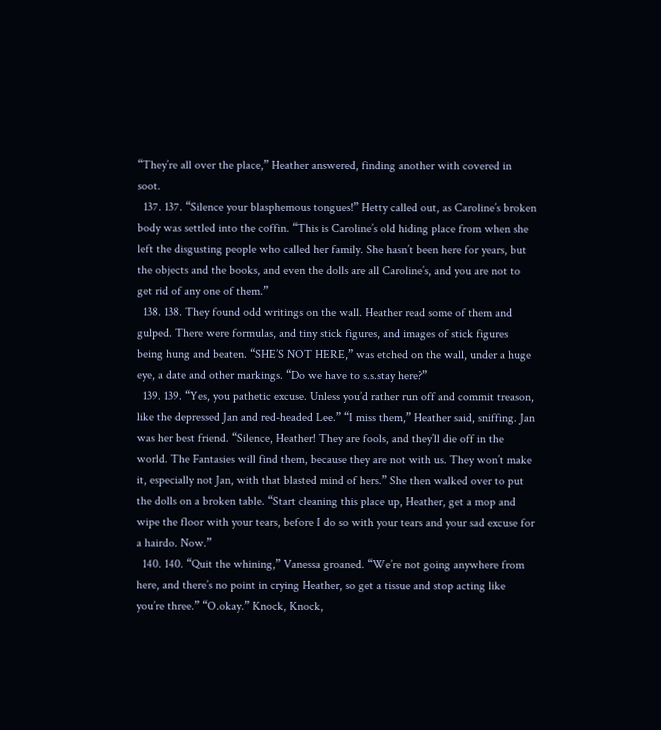“They’re all over the place,” Heather answered, finding another with covered in soot.
  137. 137. “Silence your blasphemous tongues!” Hetty called out, as Caroline’s broken body was settled into the coffin. “This is Caroline’s old hiding place from when she left the disgusting people who called her family. She hasn’t been here for years, but the objects and the books, and even the dolls are all Caroline’s, and you are not to get rid of any one of them.”
  138. 138. They found odd writings on the wall. Heather read some of them and gulped. There were formulas, and tiny stick figures, and images of stick figures being hung and beaten. “SHE’S NOT HERE,” was etched on the wall, under a huge eye, a date and other markings. “Do we have to s.s.stay here?”
  139. 139. “Yes, you pathetic excuse. Unless you’d rather run off and commit treason, like the depressed Jan and red-headed Lee.” “I miss them,” Heather said, sniffing. Jan was her best friend. “Silence, Heather! They are fools, and they’ll die off in the world. The Fantasies will find them, because they are not with us. They won’t make it, especially not Jan, with that blasted mind of hers.” She then walked over to put the dolls on a broken table. “Start cleaning this place up, Heather, get a mop and wipe the floor with your tears, before I do so with your tears and your sad excuse for a hairdo. Now.”
  140. 140. “Quit the whining,” Vanessa groaned. “We’re not going anywhere from here, and there’s no point in crying Heather, so get a tissue and stop acting like you’re three.” “O.okay.” Knock, Knock,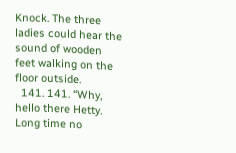Knock. The three ladies could hear the sound of wooden feet walking on the floor outside.
  141. 141. “Why, hello there Hetty. Long time no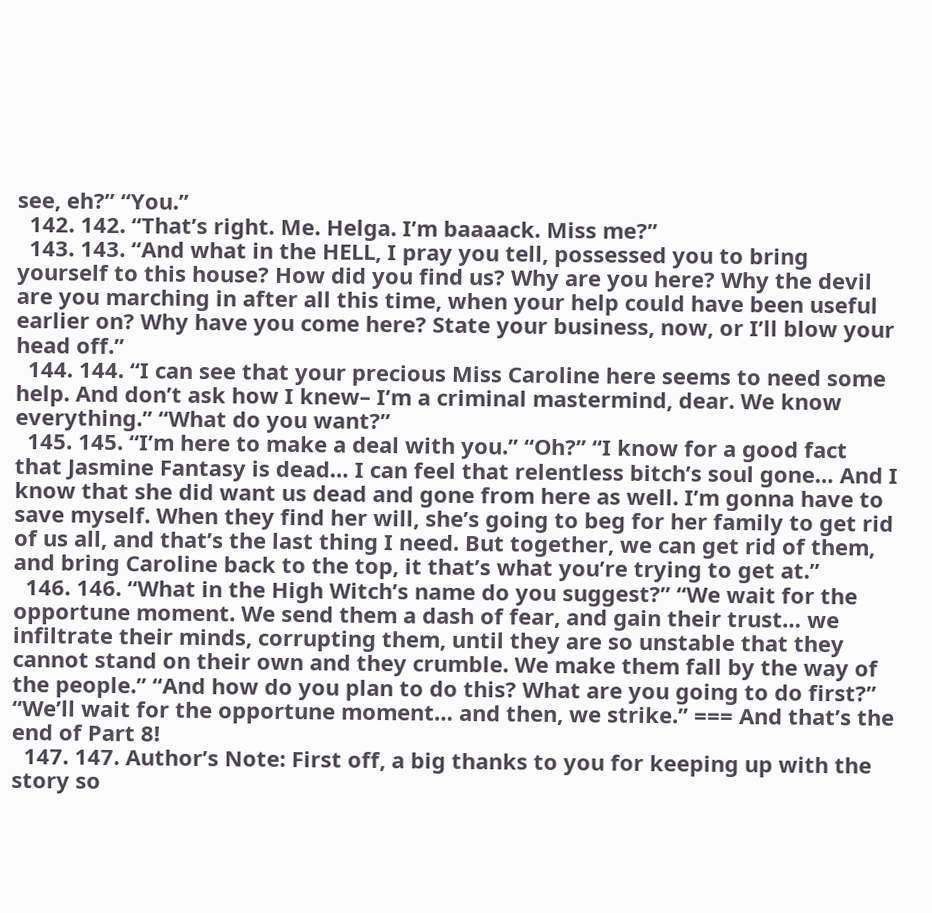see, eh?” “You.”
  142. 142. “That’s right. Me. Helga. I’m baaaack. Miss me?”
  143. 143. “And what in the HELL, I pray you tell, possessed you to bring yourself to this house? How did you find us? Why are you here? Why the devil are you marching in after all this time, when your help could have been useful earlier on? Why have you come here? State your business, now, or I’ll blow your head off.”
  144. 144. “I can see that your precious Miss Caroline here seems to need some help. And don’t ask how I knew– I’m a criminal mastermind, dear. We know everything.” “What do you want?”
  145. 145. “I’m here to make a deal with you.” “Oh?” “I know for a good fact that Jasmine Fantasy is dead… I can feel that relentless bitch’s soul gone… And I know that she did want us dead and gone from here as well. I’m gonna have to save myself. When they find her will, she’s going to beg for her family to get rid of us all, and that’s the last thing I need. But together, we can get rid of them, and bring Caroline back to the top, it that’s what you’re trying to get at.”
  146. 146. “What in the High Witch’s name do you suggest?” “We wait for the opportune moment. We send them a dash of fear, and gain their trust… we infiltrate their minds, corrupting them, until they are so unstable that they cannot stand on their own and they crumble. We make them fall by the way of the people.” “And how do you plan to do this? What are you going to do first?” “We’ll wait for the opportune moment… and then, we strike.” === And that’s the end of Part 8!
  147. 147. Author’s Note: First off, a big thanks to you for keeping up with the story so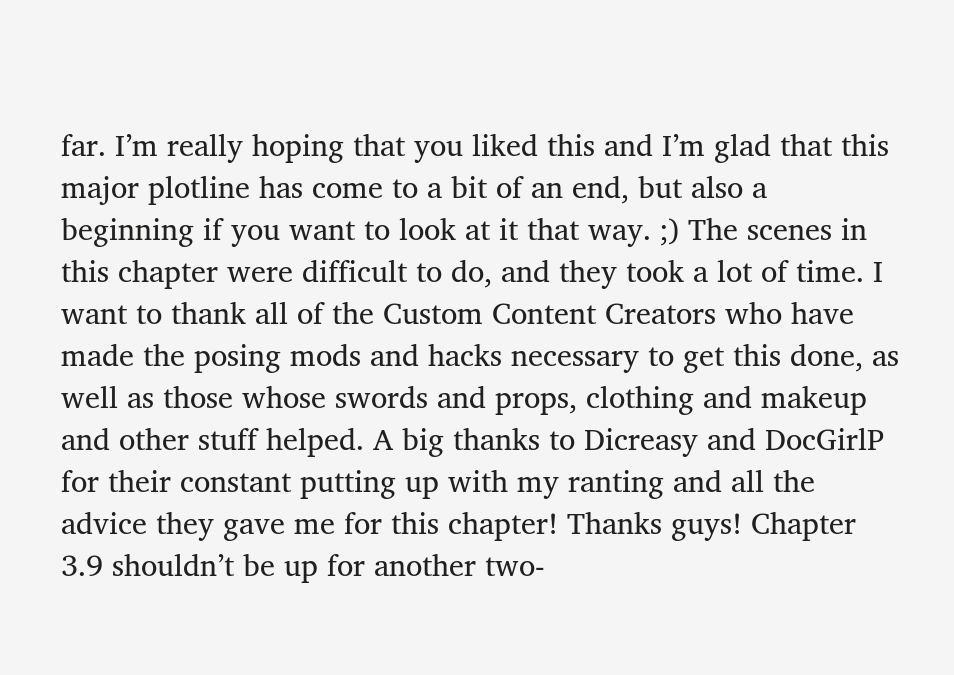far. I’m really hoping that you liked this and I’m glad that this major plotline has come to a bit of an end, but also a beginning if you want to look at it that way. ;) The scenes in this chapter were difficult to do, and they took a lot of time. I want to thank all of the Custom Content Creators who have made the posing mods and hacks necessary to get this done, as well as those whose swords and props, clothing and makeup and other stuff helped. A big thanks to Dicreasy and DocGirlP for their constant putting up with my ranting and all the advice they gave me for this chapter! Thanks guys! Chapter 3.9 shouldn’t be up for another two-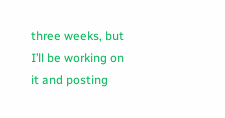three weeks, but I’ll be working on it and posting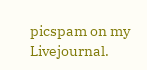picspam on my Livejournal.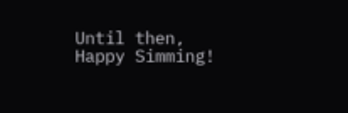Until then, Happy Simming!